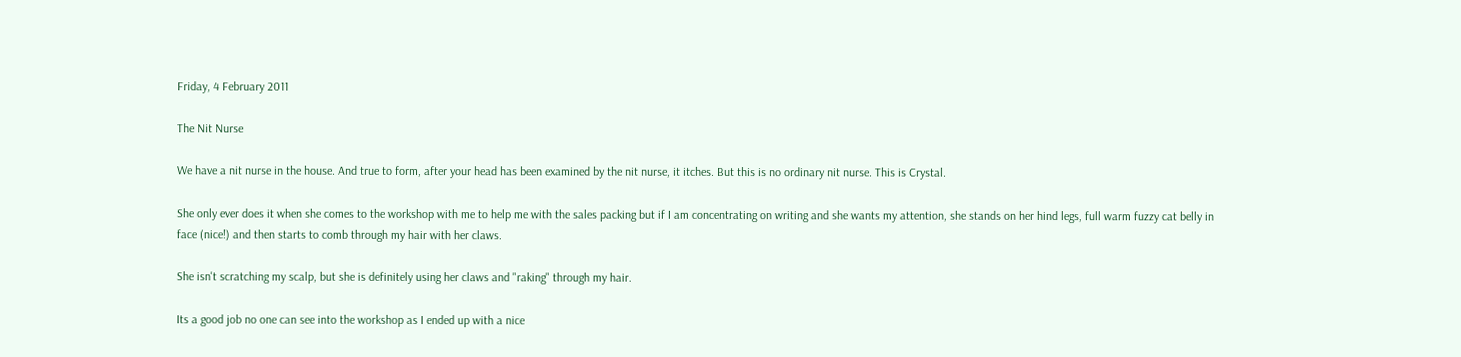Friday, 4 February 2011

The Nit Nurse

We have a nit nurse in the house. And true to form, after your head has been examined by the nit nurse, it itches. But this is no ordinary nit nurse. This is Crystal.

She only ever does it when she comes to the workshop with me to help me with the sales packing but if I am concentrating on writing and she wants my attention, she stands on her hind legs, full warm fuzzy cat belly in face (nice!) and then starts to comb through my hair with her claws.

She isn't scratching my scalp, but she is definitely using her claws and "raking" through my hair.

Its a good job no one can see into the workshop as I ended up with a nice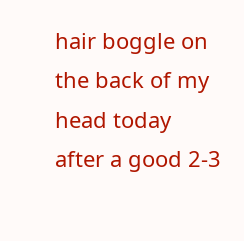hair boggle on the back of my head today after a good 2-3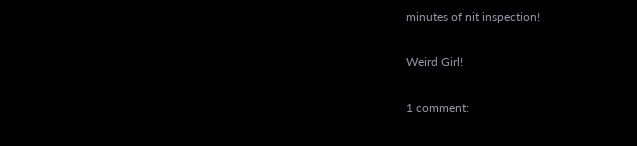minutes of nit inspection!

Weird Girl!

1 comment: